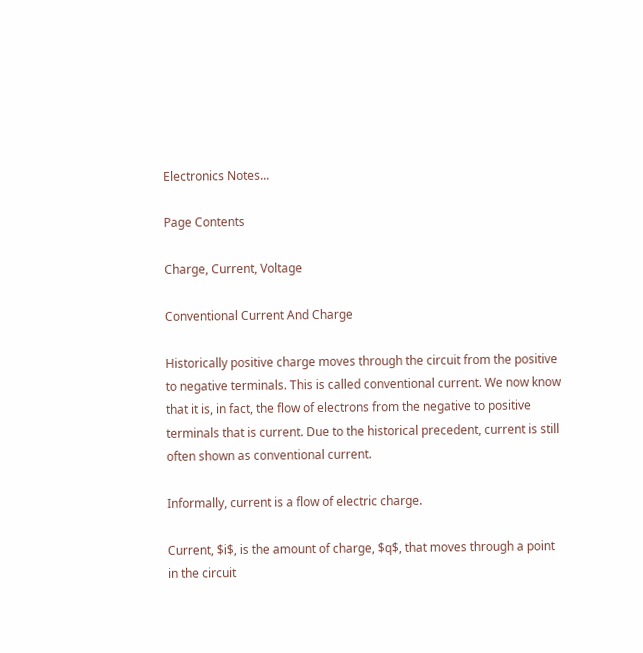Electronics Notes...

Page Contents

Charge, Current, Voltage

Conventional Current And Charge

Historically positive charge moves through the circuit from the positive to negative terminals. This is called conventional current. We now know that it is, in fact, the flow of electrons from the negative to positive terminals that is current. Due to the historical precedent, current is still often shown as conventional current.

Informally, current is a flow of electric charge.

Current, $i$, is the amount of charge, $q$, that moves through a point in the circuit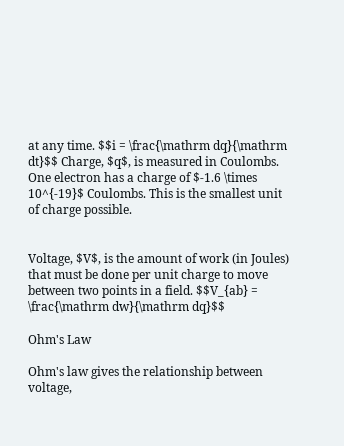at any time. $$i = \frac{\mathrm dq}{\mathrm dt}$$ Charge, $q$, is measured in Coulombs. One electron has a charge of $-1.6 \times 10^{-19}$ Coulombs. This is the smallest unit of charge possible.


Voltage, $V$, is the amount of work (in Joules) that must be done per unit charge to move between two points in a field. $$V_{ab} = \frac{\mathrm dw}{\mathrm dq}$$

Ohm's Law

Ohm's law gives the relationship between voltage,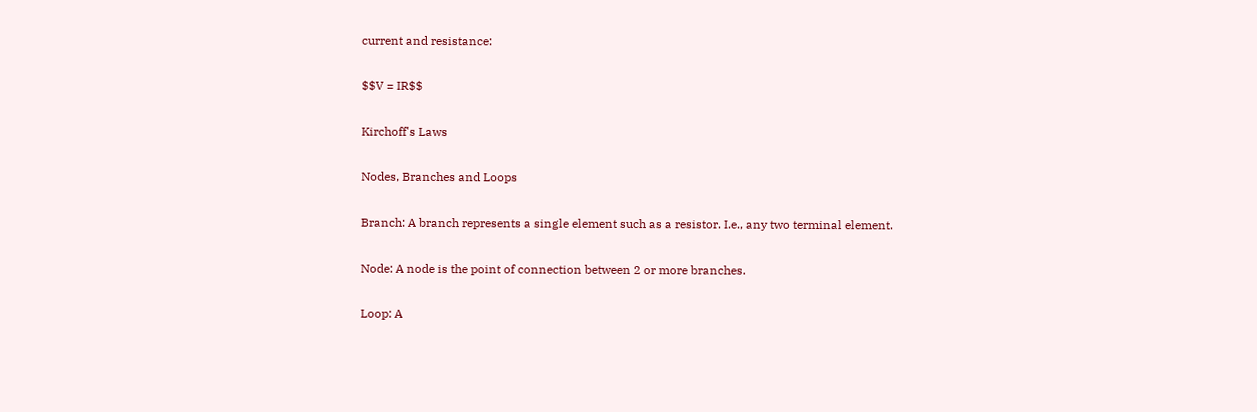current and resistance:

$$V = IR$$

Kirchoff's Laws

Nodes, Branches and Loops

Branch: A branch represents a single element such as a resistor. I.e., any two terminal element.

Node: A node is the point of connection between 2 or more branches.

Loop: A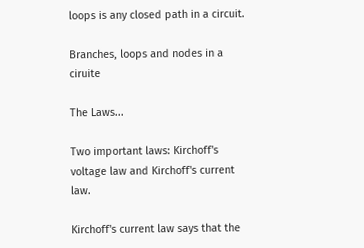loops is any closed path in a circuit.

Branches, loops and nodes in a ciruite

The Laws...

Two important laws: Kirchoff's voltage law and Kirchoff's current law.

Kirchoff's current law says that the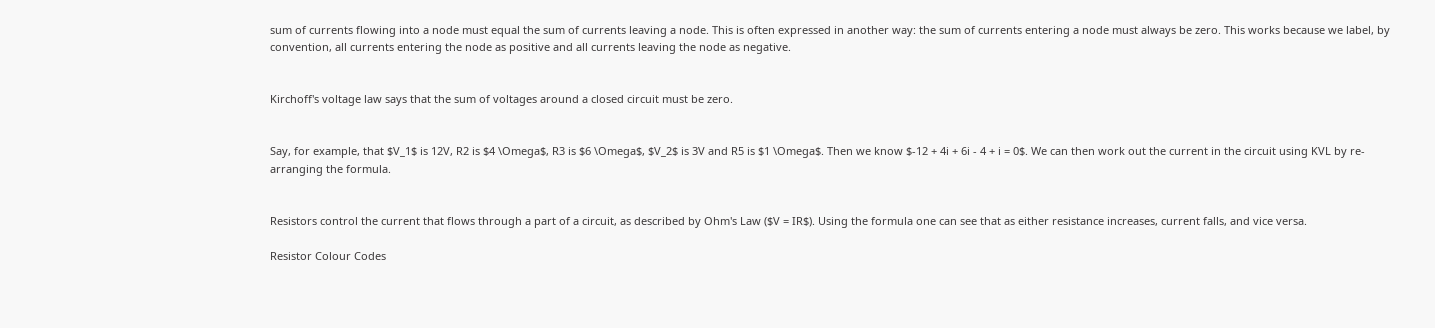sum of currents flowing into a node must equal the sum of currents leaving a node. This is often expressed in another way: the sum of currents entering a node must always be zero. This works because we label, by convention, all currents entering the node as positive and all currents leaving the node as negative.


Kirchoff's voltage law says that the sum of voltages around a closed circuit must be zero.


Say, for example, that $V_1$ is 12V, R2 is $4 \Omega$, R3 is $6 \Omega$, $V_2$ is 3V and R5 is $1 \Omega$. Then we know $-12 + 4i + 6i - 4 + i = 0$. We can then work out the current in the circuit using KVL by re-arranging the formula.


Resistors control the current that flows through a part of a circuit, as described by Ohm's Law ($V = IR$). Using the formula one can see that as either resistance increases, current falls, and vice versa.

Resistor Colour Codes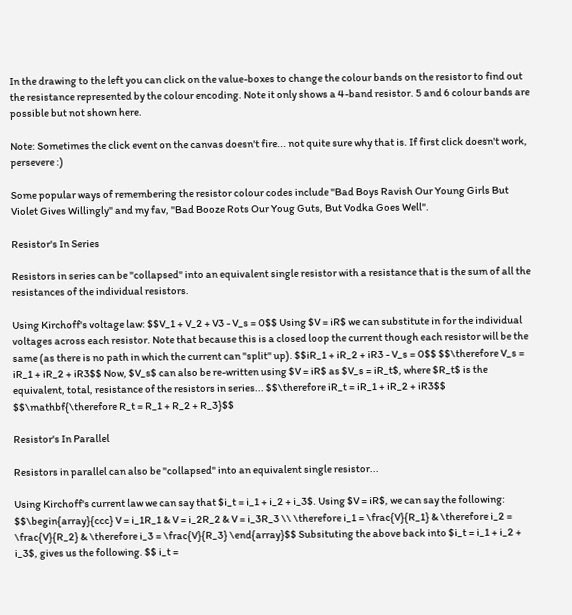In the drawing to the left you can click on the value-boxes to change the colour bands on the resistor to find out the resistance represented by the colour encoding. Note it only shows a 4-band resistor. 5 and 6 colour bands are possible but not shown here.

Note: Sometimes the click event on the canvas doesn't fire... not quite sure why that is. If first click doesn't work, persevere :)

Some popular ways of remembering the resistor colour codes include "Bad Boys Ravish Our Young Girls But Violet Gives Willingly" and my fav, "Bad Booze Rots Our Youg Guts, But Vodka Goes Well".

Resistor's In Series

Resistors in series can be "collapsed" into an equivalent single resistor with a resistance that is the sum of all the resistances of the individual resistors.

Using Kirchoff's voltage law: $$V_1 + V_2 + V3 - V_s = 0$$ Using $V = iR$ we can substitute in for the individual voltages across each resistor. Note that because this is a closed loop the current though each resistor will be the same (as there is no path in which the current can "split" up). $$iR_1 + iR_2 + iR3 - V_s = 0$$ $$\therefore V_s = iR_1 + iR_2 + iR3$$ Now, $V_s$ can also be re-written using $V = iR$ as $V_s = iR_t$, where $R_t$ is the equivalent, total, resistance of the resistors in series... $$\therefore iR_t = iR_1 + iR_2 + iR3$$ $$\mathbf{\therefore R_t = R_1 + R_2 + R_3}$$

Resistor's In Parallel

Resistors in parallel can also be "collapsed" into an equivalent single resistor...

Using Kirchoff's current law we can say that $i_t = i_1 + i_2 + i_3$. Using $V = iR$, we can say the following: $$\begin{array}{ccc} V = i_1R_1 & V = i_2R_2 & V = i_3R_3 \\ \therefore i_1 = \frac{V}{R_1} & \therefore i_2 = \frac{V}{R_2} & \therefore i_3 = \frac{V}{R_3} \end{array}$$ Subsituting the above back into $i_t = i_1 + i_2 + i_3$, gives us the following. $$ i_t =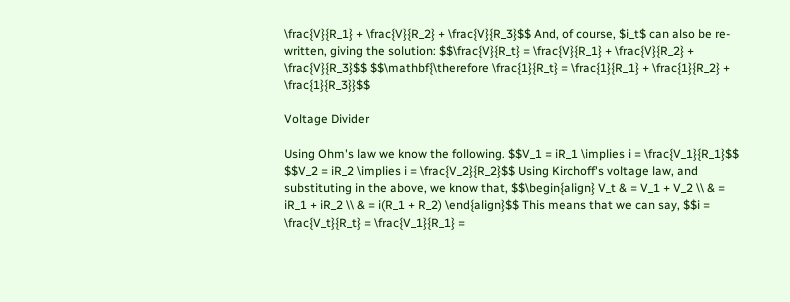\frac{V}{R_1} + \frac{V}{R_2} + \frac{V}{R_3}$$ And, of course, $i_t$ can also be re-written, giving the solution: $$\frac{V}{R_t} = \frac{V}{R_1} + \frac{V}{R_2} + \frac{V}{R_3}$$ $$\mathbf{\therefore \frac{1}{R_t} = \frac{1}{R_1} + \frac{1}{R_2} + \frac{1}{R_3}}$$

Voltage Divider

Using Ohm's law we know the following. $$V_1 = iR_1 \implies i = \frac{V_1}{R_1}$$ $$V_2 = iR_2 \implies i = \frac{V_2}{R_2}$$ Using Kirchoff's voltage law, and substituting in the above, we know that, $$\begin{align} V_t & = V_1 + V_2 \\ & = iR_1 + iR_2 \\ & = i(R_1 + R_2) \end{align}$$ This means that we can say, $$i = \frac{V_t}{R_t} = \frac{V_1}{R_1} =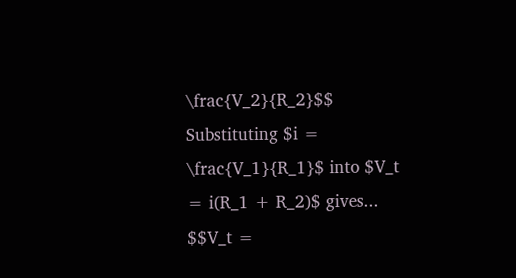\frac{V_2}{R_2}$$ Substituting $i = \frac{V_1}{R_1}$ into $V_t = i(R_1 + R_2)$ gives... $$V_t =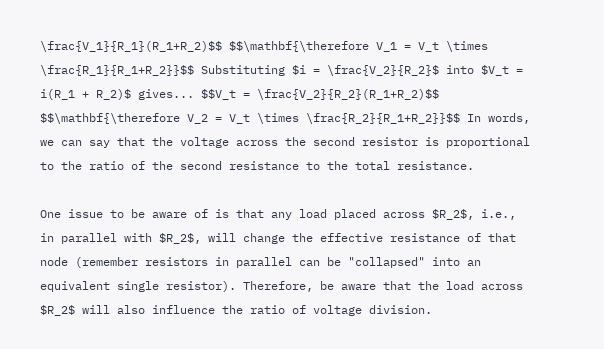\frac{V_1}{R_1}(R_1+R_2)$$ $$\mathbf{\therefore V_1 = V_t \times \frac{R_1}{R_1+R_2}}$$ Substituting $i = \frac{V_2}{R_2}$ into $V_t = i(R_1 + R_2)$ gives... $$V_t = \frac{V_2}{R_2}(R_1+R_2)$$ $$\mathbf{\therefore V_2 = V_t \times \frac{R_2}{R_1+R_2}}$$ In words, we can say that the voltage across the second resistor is proportional to the ratio of the second resistance to the total resistance.

One issue to be aware of is that any load placed across $R_2$, i.e., in parallel with $R_2$, will change the effective resistance of that node (remember resistors in parallel can be "collapsed" into an equivalent single resistor). Therefore, be aware that the load across $R_2$ will also influence the ratio of voltage division.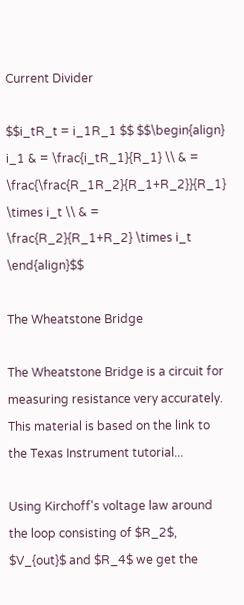Current Divider

$$i_tR_t = i_1R_1 $$ $$\begin{align} i_1 & = \frac{i_tR_1}{R_1} \\ & = \frac{\frac{R_1R_2}{R_1+R_2}}{R_1} \times i_t \\ & = \frac{R_2}{R_1+R_2} \times i_t \end{align}$$

The Wheatstone Bridge

The Wheatstone Bridge is a circuit for measuring resistance very accurately. This material is based on the link to the Texas Instrument tutorial...

Using Kirchoff's voltage law around the loop consisting of $R_2$, $V_{out}$ and $R_4$ we get the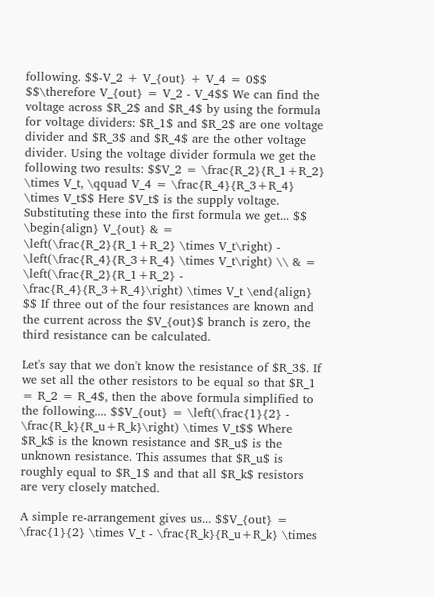following. $$-V_2 + V_{out} + V_4 = 0$$ $$\therefore V_{out} = V_2 - V_4$$ We can find the voltage across $R_2$ and $R_4$ by using the formula for voltage dividers: $R_1$ and $R_2$ are one voltage divider and $R_3$ and $R_4$ are the other voltage divider. Using the voltage divider formula we get the following two results: $$V_2 = \frac{R_2}{R_1+R_2} \times V_t, \qquad V_4 = \frac{R_4}{R_3+R_4} \times V_t$$ Here $V_t$ is the supply voltage. Substituting these into the first formula we get... $$ \begin{align} V_{out} & = \left(\frac{R_2}{R_1+R_2} \times V_t\right) - \left(\frac{R_4}{R_3+R_4} \times V_t\right) \\ & = \left(\frac{R_2}{R_1+R_2} - \frac{R_4}{R_3+R_4}\right) \times V_t \end{align} $$ If three out of the four resistances are known and the current across the $V_{out}$ branch is zero, the third resistance can be calculated.

Let's say that we don't know the resistance of $R_3$. If we set all the other resistors to be equal so that $R_1 = R_2 = R_4$, then the above formula simplified to the following.... $$V_{out} = \left(\frac{1}{2} - \frac{R_k}{R_u+R_k}\right) \times V_t$$ Where $R_k$ is the known resistance and $R_u$ is the unknown resistance. This assumes that $R_u$ is roughly equal to $R_1$ and that all $R_k$ resistors are very closely matched.

A simple re-arrangement gives us... $$V_{out} = \frac{1}{2} \times V_t - \frac{R_k}{R_u+R_k} \times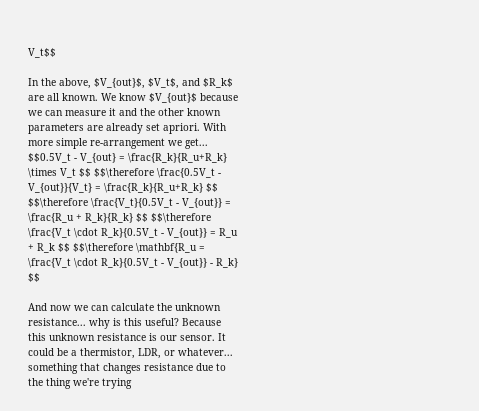V_t$$

In the above, $V_{out}$, $V_t$, and $R_k$ are all known. We know $V_{out}$ because we can measure it and the other known parameters are already set apriori. With more simple re-arrangement we get... $$0.5V_t - V_{out} = \frac{R_k}{R_u+R_k} \times V_t $$ $$\therefore \frac{0.5V_t - V_{out}}{V_t} = \frac{R_k}{R_u+R_k} $$ $$\therefore \frac{V_t}{0.5V_t - V_{out}} = \frac{R_u + R_k}{R_k} $$ $$\therefore \frac{V_t \cdot R_k}{0.5V_t - V_{out}} = R_u + R_k $$ $$\therefore \mathbf{R_u = \frac{V_t \cdot R_k}{0.5V_t - V_{out}} - R_k} $$

And now we can calculate the unknown resistance... why is this useful? Because this unknown resistance is our sensor. It could be a thermistor, LDR, or whatever... something that changes resistance due to the thing we're trying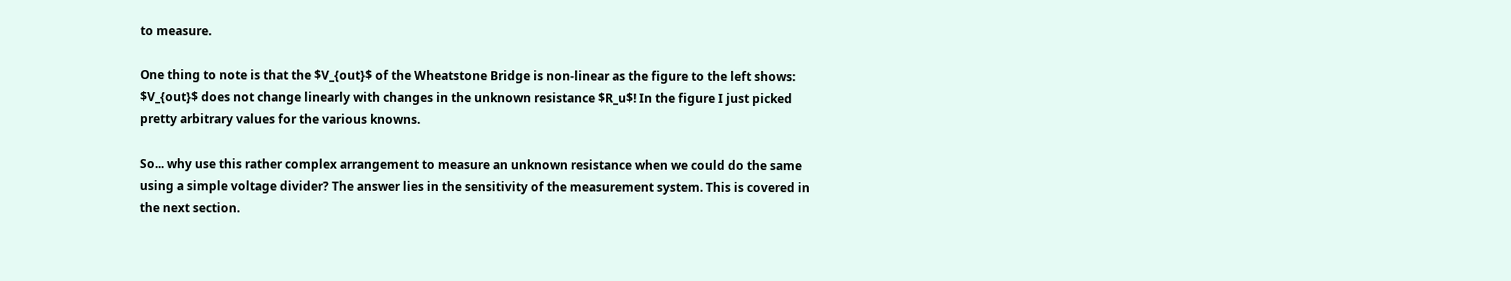to measure.

One thing to note is that the $V_{out}$ of the Wheatstone Bridge is non-linear as the figure to the left shows: $V_{out}$ does not change linearly with changes in the unknown resistance $R_u$! In the figure I just picked pretty arbitrary values for the various knowns.

So... why use this rather complex arrangement to measure an unknown resistance when we could do the same using a simple voltage divider? The answer lies in the sensitivity of the measurement system. This is covered in the next section.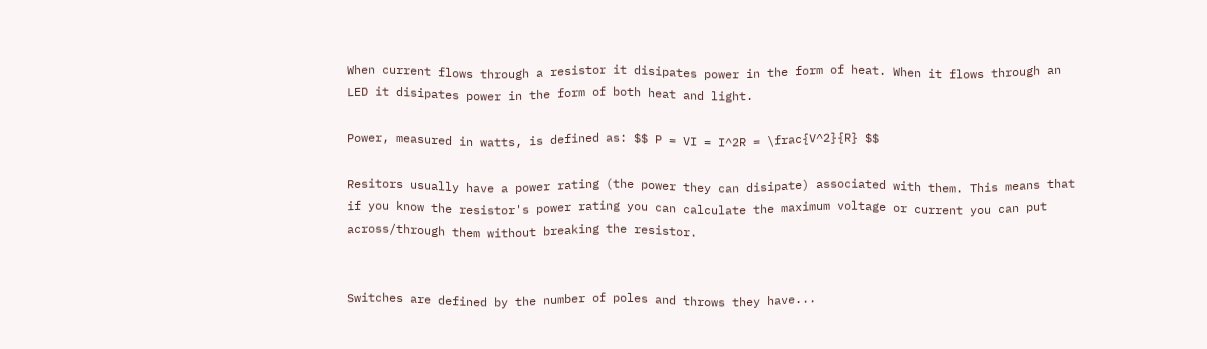When current flows through a resistor it disipates power in the form of heat. When it flows through an LED it disipates power in the form of both heat and light.

Power, measured in watts, is defined as: $$ P = VI = I^2R = \frac{V^2}{R} $$

Resitors usually have a power rating (the power they can disipate) associated with them. This means that if you know the resistor's power rating you can calculate the maximum voltage or current you can put across/through them without breaking the resistor.


Switches are defined by the number of poles and throws they have...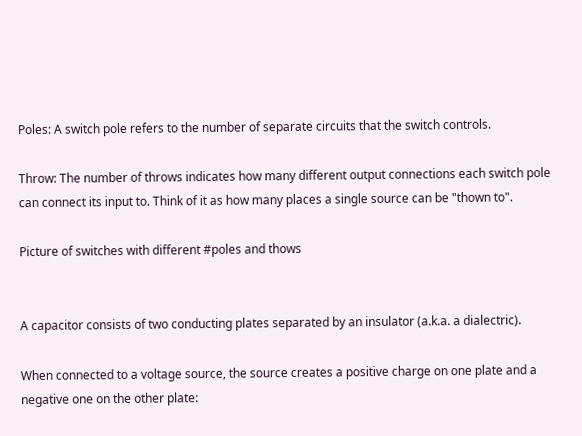Poles: A switch pole refers to the number of separate circuits that the switch controls.

Throw: The number of throws indicates how many different output connections each switch pole can connect its input to. Think of it as how many places a single source can be "thown to".

Picture of switches with different #poles and thows


A capacitor consists of two conducting plates separated by an insulator (a.k.a. a dialectric).

When connected to a voltage source, the source creates a positive charge on one plate and a negative one on the other plate: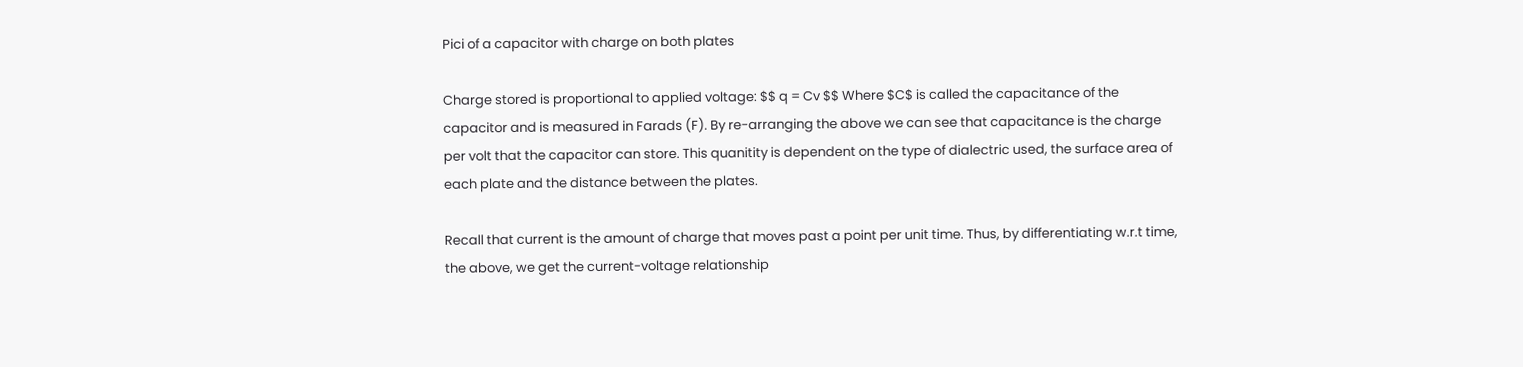Pici of a capacitor with charge on both plates

Charge stored is proportional to applied voltage: $$ q = Cv $$ Where $C$ is called the capacitance of the capacitor and is measured in Farads (F). By re-arranging the above we can see that capacitance is the charge per volt that the capacitor can store. This quanitity is dependent on the type of dialectric used, the surface area of each plate and the distance between the plates.

Recall that current is the amount of charge that moves past a point per unit time. Thus, by differentiating w.r.t time, the above, we get the current-voltage relationship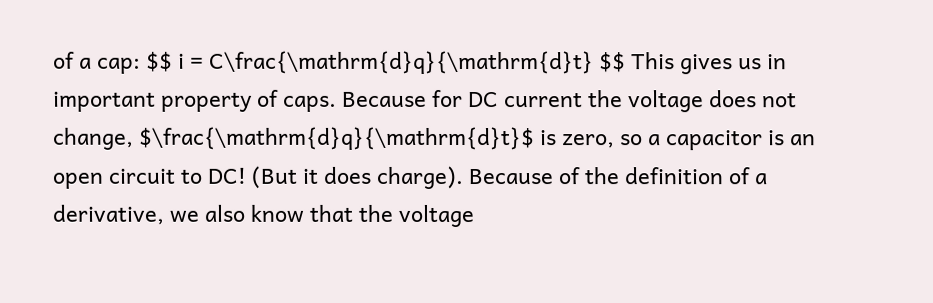of a cap: $$ i = C\frac{\mathrm{d}q}{\mathrm{d}t} $$ This gives us in important property of caps. Because for DC current the voltage does not change, $\frac{\mathrm{d}q}{\mathrm{d}t}$ is zero, so a capacitor is an open circuit to DC! (But it does charge). Because of the definition of a derivative, we also know that the voltage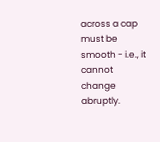across a cap must be smooth - i.e., it cannot change abruptly.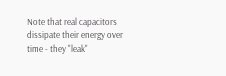Note that real capacitors dissipate their energy over time - they "leak"